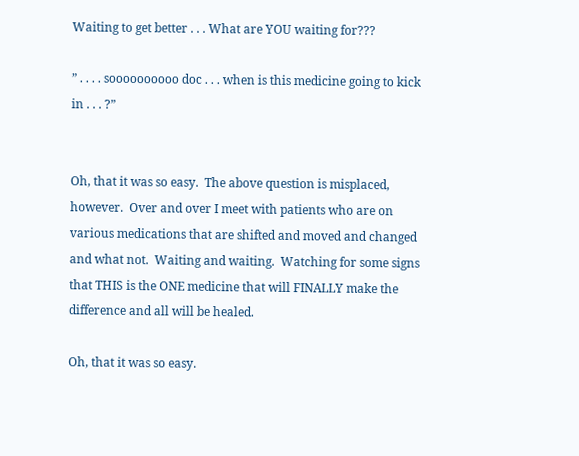Waiting to get better . . . What are YOU waiting for???

” . . . . soooooooooo doc . . . when is this medicine going to kick in . . . ?”


Oh, that it was so easy.  The above question is misplaced, however.  Over and over I meet with patients who are on various medications that are shifted and moved and changed and what not.  Waiting and waiting.  Watching for some signs that THIS is the ONE medicine that will FINALLY make the difference and all will be healed.

Oh, that it was so easy.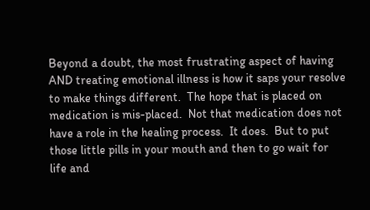Beyond a doubt, the most frustrating aspect of having AND treating emotional illness is how it saps your resolve to make things different.  The hope that is placed on medication is mis-placed.  Not that medication does not have a role in the healing process.  It does.  But to put those little pills in your mouth and then to go wait for life and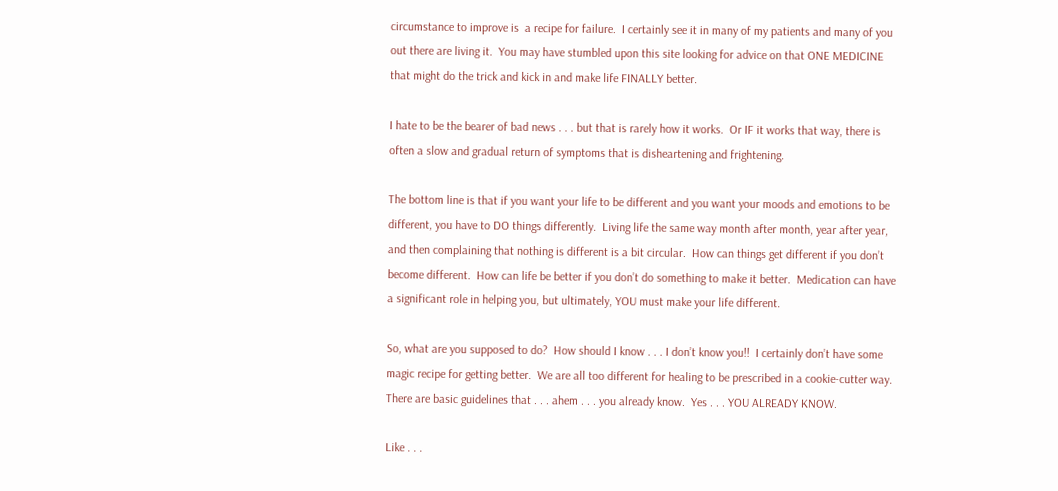circumstance to improve is  a recipe for failure.  I certainly see it in many of my patients and many of you out there are living it.  You may have stumbled upon this site looking for advice on that ONE MEDICINE that might do the trick and kick in and make life FINALLY better.

I hate to be the bearer of bad news . . . but that is rarely how it works.  Or IF it works that way, there is often a slow and gradual return of symptoms that is disheartening and frightening.

The bottom line is that if you want your life to be different and you want your moods and emotions to be different, you have to DO things differently.  Living life the same way month after month, year after year, and then complaining that nothing is different is a bit circular.  How can things get different if you don’t become different.  How can life be better if you don’t do something to make it better.  Medication can have a significant role in helping you, but ultimately, YOU must make your life different.

So, what are you supposed to do?  How should I know . . . I don’t know you!!  I certainly don’t have some magic recipe for getting better.  We are all too different for healing to be prescribed in a cookie-cutter way.  There are basic guidelines that . . . ahem . . . you already know.  Yes . . . YOU ALREADY KNOW.

Like . . .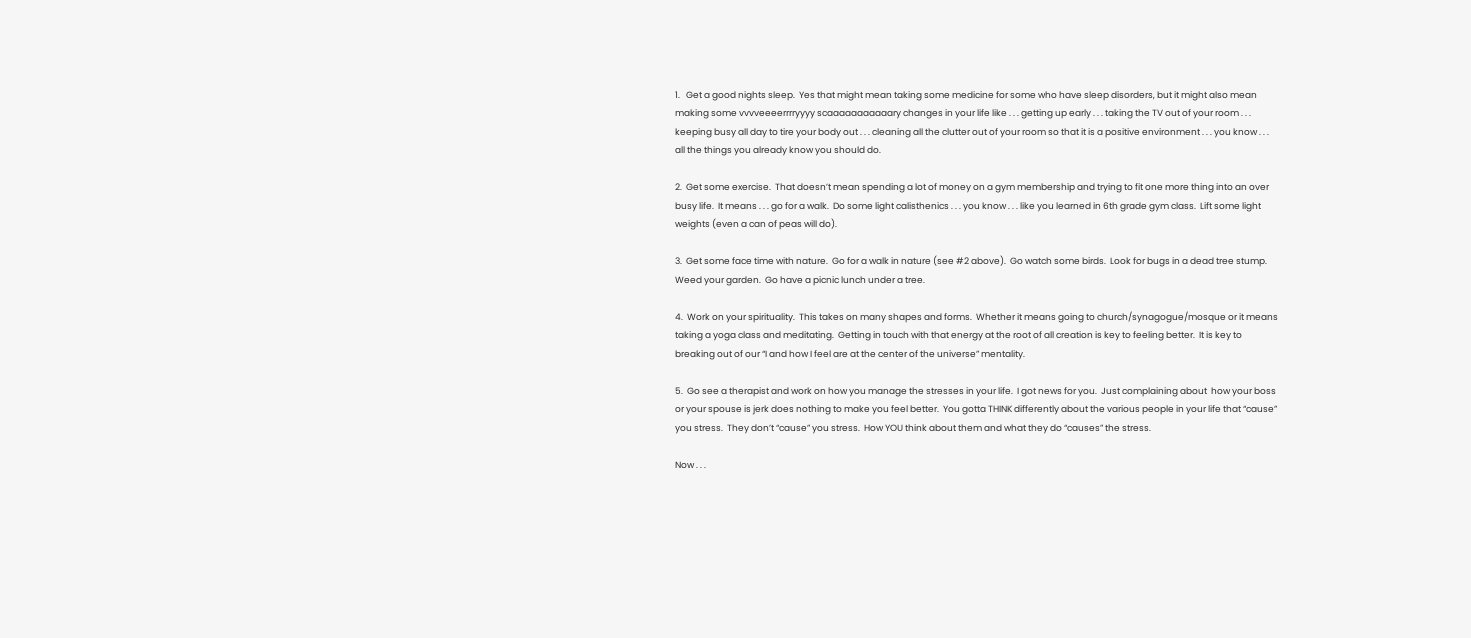1.   Get a good nights sleep.  Yes that might mean taking some medicine for some who have sleep disorders, but it might also mean making some vvvveeeerrrryyyy scaaaaaaaaaaary changes in your life like . . . getting up early . . . taking the TV out of your room . . . keeping busy all day to tire your body out . . . cleaning all the clutter out of your room so that it is a positive environment . . . you know . . . all the things you already know you should do.

2.  Get some exercise.  That doesn’t mean spending a lot of money on a gym membership and trying to fit one more thing into an over busy life.  It means . . . go for a walk.  Do some light calisthenics . . . you know . . . like you learned in 6th grade gym class.  Lift some light weights (even a can of peas will do).

3.  Get some face time with nature.  Go for a walk in nature (see #2 above).  Go watch some birds.  Look for bugs in a dead tree stump.  Weed your garden.  Go have a picnic lunch under a tree.

4.  Work on your spirituality.  This takes on many shapes and forms.  Whether it means going to church/synagogue/mosque or it means taking a yoga class and meditating.  Getting in touch with that energy at the root of all creation is key to feeling better.  It is key to breaking out of our “I and how I feel are at the center of the universe” mentality.

5.  Go see a therapist and work on how you manage the stresses in your life.  I got news for you.  Just complaining about  how your boss or your spouse is jerk does nothing to make you feel better.  You gotta THINK differently about the various people in your life that “cause” you stress.  They don’t “cause” you stress.  How YOU think about them and what they do “causes” the stress.

Now . . .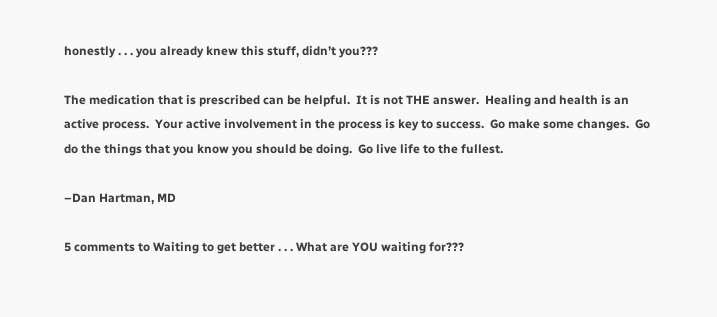honestly . . . you already knew this stuff, didn’t you???

The medication that is prescribed can be helpful.  It is not THE answer.  Healing and health is an active process.  Your active involvement in the process is key to success.  Go make some changes.  Go do the things that you know you should be doing.  Go live life to the fullest.

–Dan Hartman, MD

5 comments to Waiting to get better . . . What are YOU waiting for???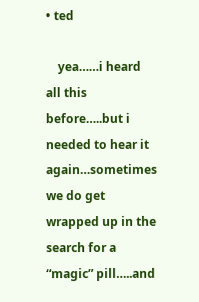• ted

    yea……i heard all this before…..but i needed to hear it again…sometimes we do get wrapped up in the search for a “magic” pill…..and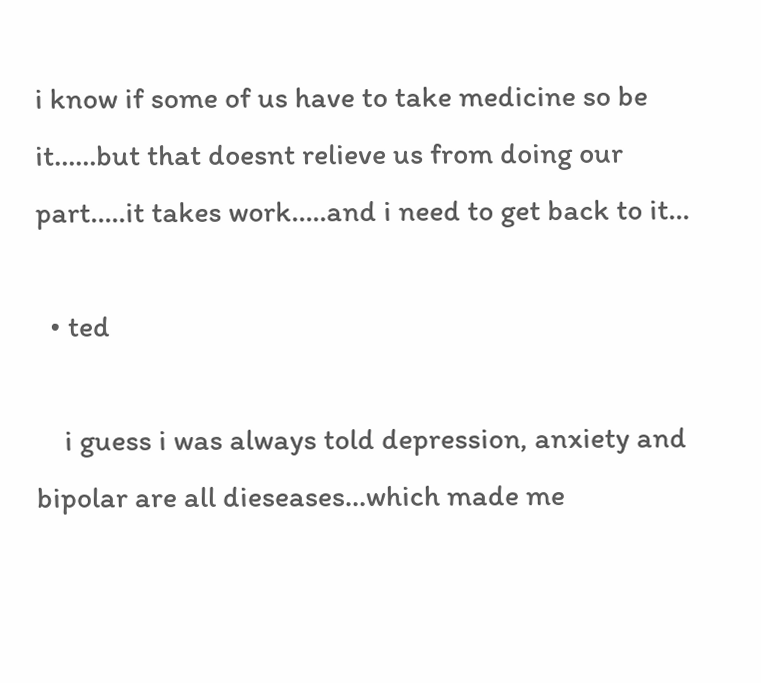i know if some of us have to take medicine so be it……but that doesnt relieve us from doing our part…..it takes work…..and i need to get back to it…

  • ted

    i guess i was always told depression, anxiety and bipolar are all dieseases…which made me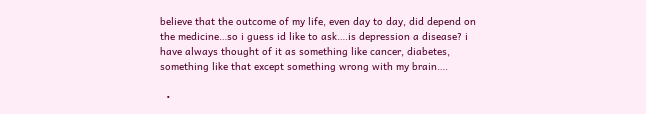believe that the outcome of my life, even day to day, did depend on the medicine…so i guess id like to ask….is depression a disease? i have always thought of it as something like cancer, diabetes, something like that except something wrong with my brain….

  •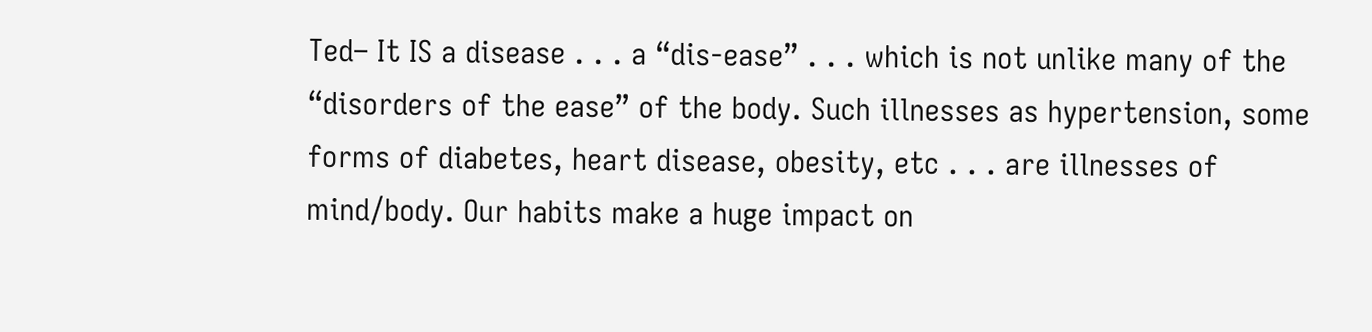Ted– It IS a disease . . . a “dis-ease” . . . which is not unlike many of the “disorders of the ease” of the body. Such illnesses as hypertension, some forms of diabetes, heart disease, obesity, etc . . . are illnesses of mind/body. Our habits make a huge impact on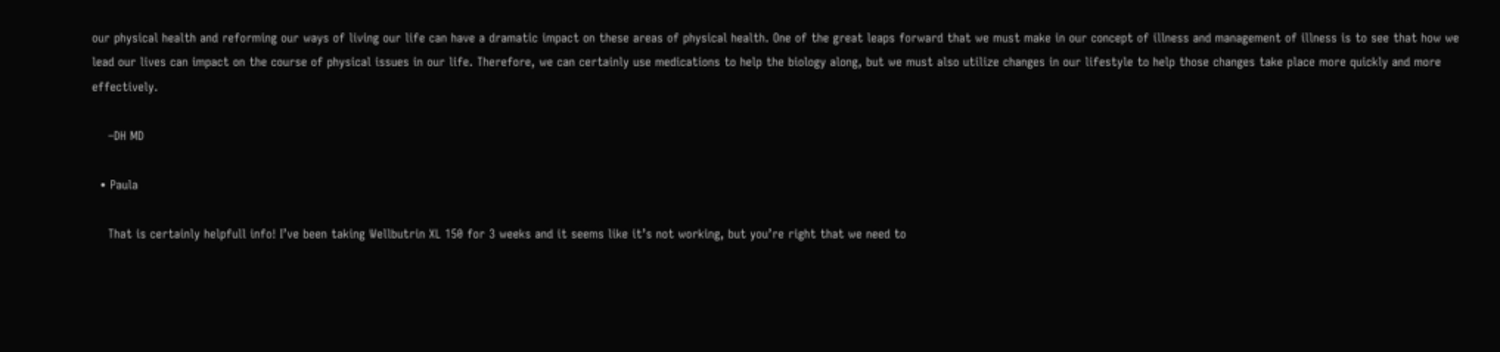our physical health and reforming our ways of living our life can have a dramatic impact on these areas of physical health. One of the great leaps forward that we must make in our concept of illness and management of illness is to see that how we lead our lives can impact on the course of physical issues in our life. Therefore, we can certainly use medications to help the biology along, but we must also utilize changes in our lifestyle to help those changes take place more quickly and more effectively.

    –DH MD

  • Paula

    That is certainly helpfull info! I’ve been taking Wellbutrin XL 150 for 3 weeks and it seems like it’s not working, but you’re right that we need to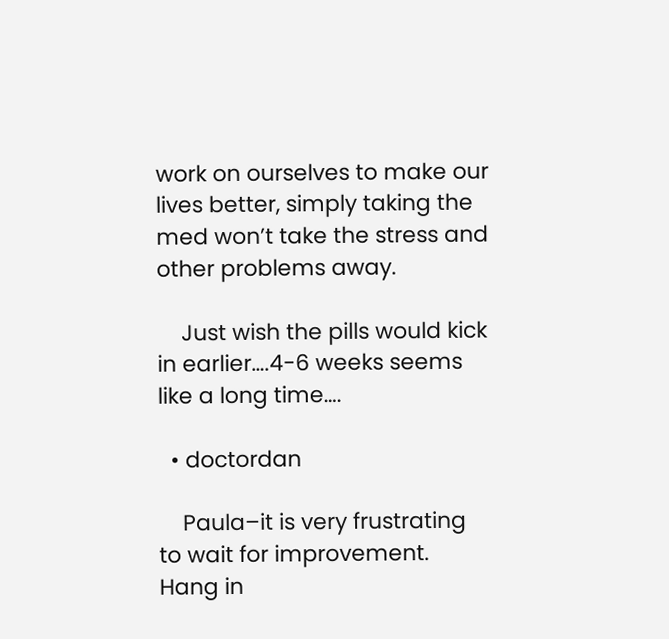work on ourselves to make our lives better, simply taking the med won’t take the stress and other problems away.

    Just wish the pills would kick in earlier….4-6 weeks seems like a long time….

  • doctordan

    Paula–it is very frustrating to wait for improvement. Hang in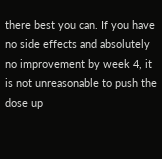there best you can. If you have no side effects and absolutely no improvement by week 4, it is not unreasonable to push the dose up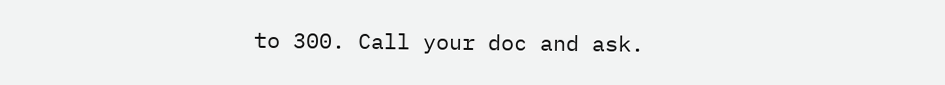to 300. Call your doc and ask.